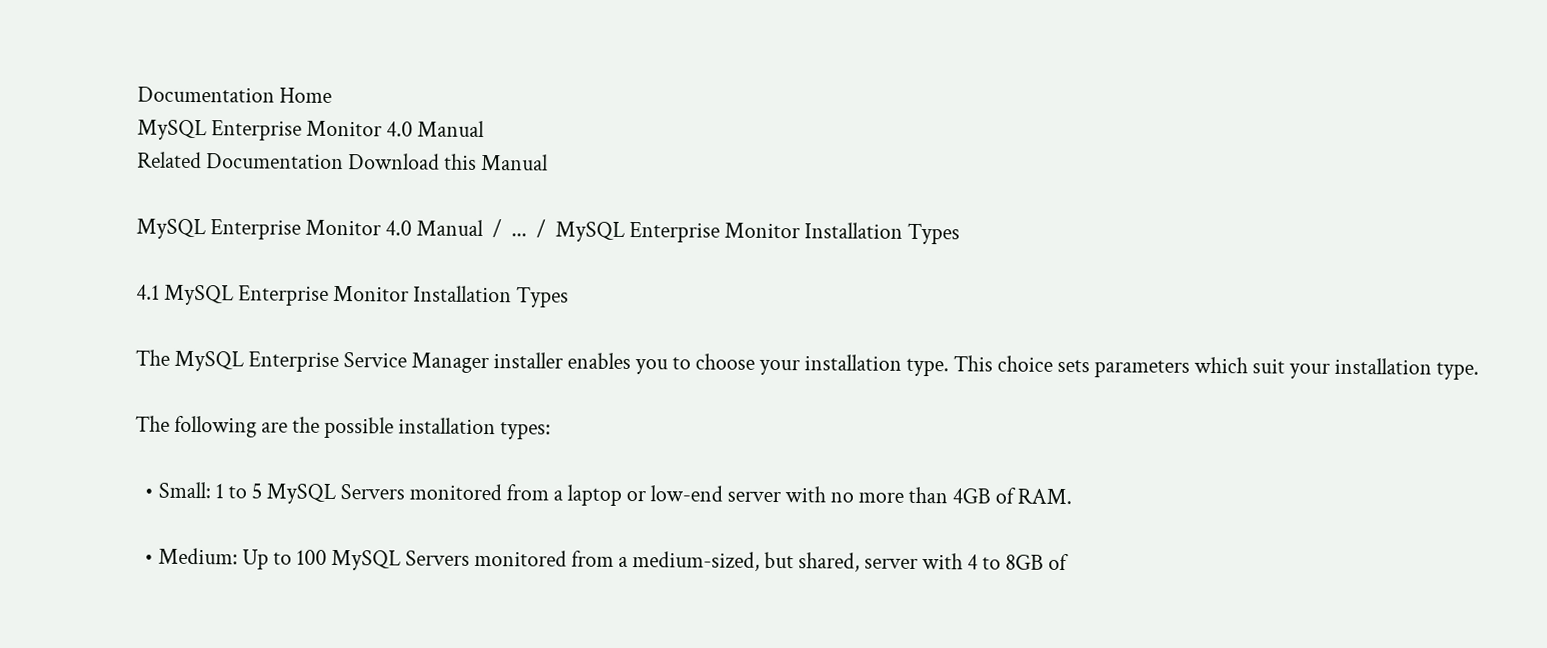Documentation Home
MySQL Enterprise Monitor 4.0 Manual
Related Documentation Download this Manual

MySQL Enterprise Monitor 4.0 Manual  /  ...  /  MySQL Enterprise Monitor Installation Types

4.1 MySQL Enterprise Monitor Installation Types

The MySQL Enterprise Service Manager installer enables you to choose your installation type. This choice sets parameters which suit your installation type.

The following are the possible installation types:

  • Small: 1 to 5 MySQL Servers monitored from a laptop or low-end server with no more than 4GB of RAM.

  • Medium: Up to 100 MySQL Servers monitored from a medium-sized, but shared, server with 4 to 8GB of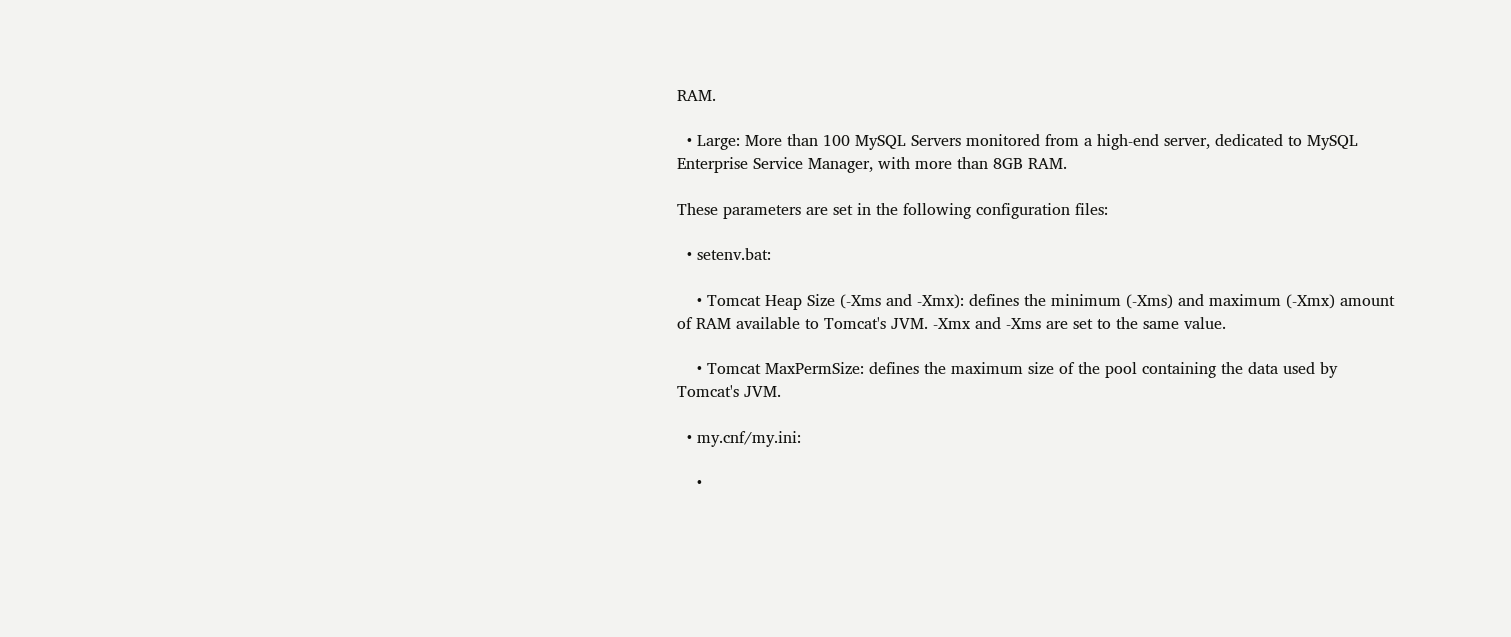RAM.

  • Large: More than 100 MySQL Servers monitored from a high-end server, dedicated to MySQL Enterprise Service Manager, with more than 8GB RAM.

These parameters are set in the following configuration files:

  • setenv.bat:

    • Tomcat Heap Size (-Xms and -Xmx): defines the minimum (-Xms) and maximum (-Xmx) amount of RAM available to Tomcat's JVM. -Xmx and -Xms are set to the same value.

    • Tomcat MaxPermSize: defines the maximum size of the pool containing the data used by Tomcat's JVM.

  • my.cnf/my.ini:

    •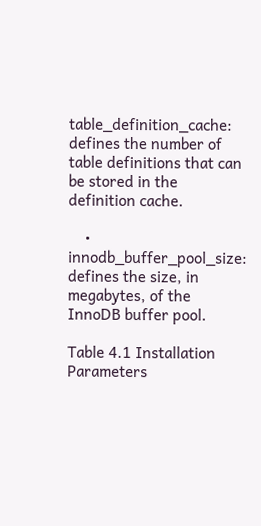table_definition_cache: defines the number of table definitions that can be stored in the definition cache.

    • innodb_buffer_pool_size: defines the size, in megabytes, of the InnoDB buffer pool.

Table 4.1 Installation Parameters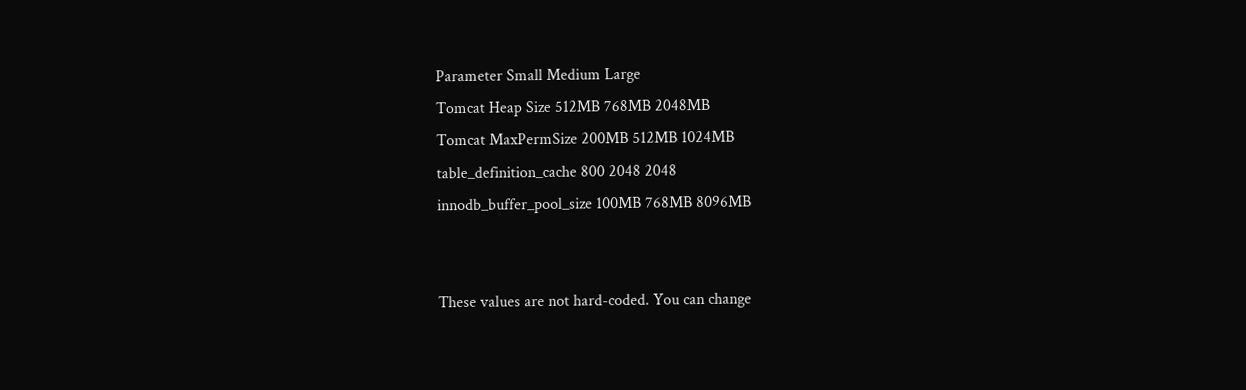Parameter Small Medium Large
Tomcat Heap Size 512MB 768MB 2048MB
Tomcat MaxPermSize 200MB 512MB 1024MB
table_definition_cache 800 2048 2048
innodb_buffer_pool_size 100MB 768MB 8096MB


These values are not hard-coded. You can change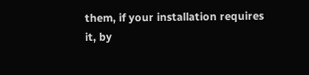them, if your installation requires it, by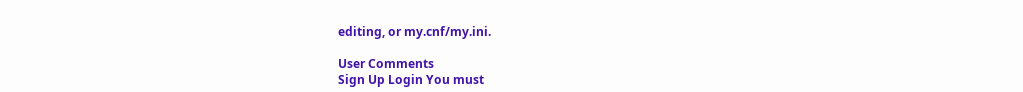editing, or my.cnf/my.ini.

User Comments
Sign Up Login You must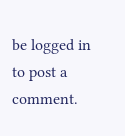be logged in to post a comment.